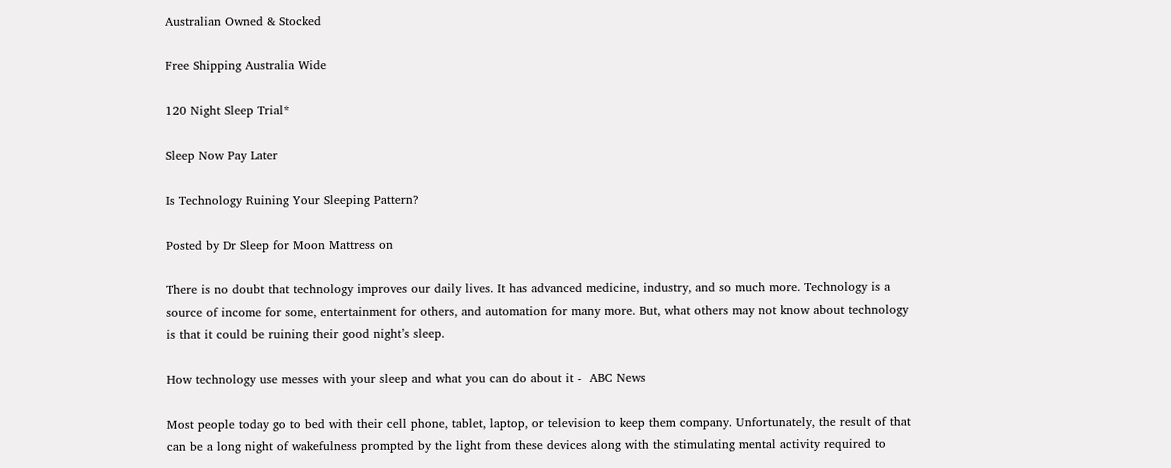Australian Owned & Stocked

Free Shipping Australia Wide

120 Night Sleep Trial*

Sleep Now Pay Later

Is Technology Ruining Your Sleeping Pattern?

Posted by Dr Sleep for Moon Mattress on

There is no doubt that technology improves our daily lives. It has advanced medicine, industry, and so much more. Technology is a source of income for some, entertainment for others, and automation for many more. But, what others may not know about technology is that it could be ruining their good night’s sleep.

How technology use messes with your sleep and what you can do about it -  ABC News

Most people today go to bed with their cell phone, tablet, laptop, or television to keep them company. Unfortunately, the result of that can be a long night of wakefulness prompted by the light from these devices along with the stimulating mental activity required to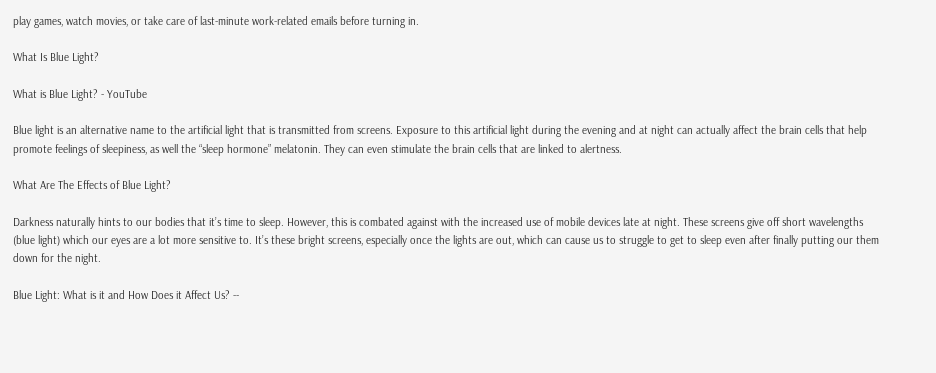play games, watch movies, or take care of last-minute work-related emails before turning in.

What Is Blue Light?

What is Blue Light? - YouTube

Blue light is an alternative name to the artificial light that is transmitted from screens. Exposure to this artificial light during the evening and at night can actually affect the brain cells that help promote feelings of sleepiness, as well the “sleep hormone” melatonin. They can even stimulate the brain cells that are linked to alertness.

What Are The Effects of Blue Light?

Darkness naturally hints to our bodies that it’s time to sleep. However, this is combated against with the increased use of mobile devices late at night. These screens give off short wavelengths (blue light) which our eyes are a lot more sensitive to. It’s these bright screens, especially once the lights are out, which can cause us to struggle to get to sleep even after finally putting our them down for the night.

Blue Light: What is it and How Does it Affect Us? --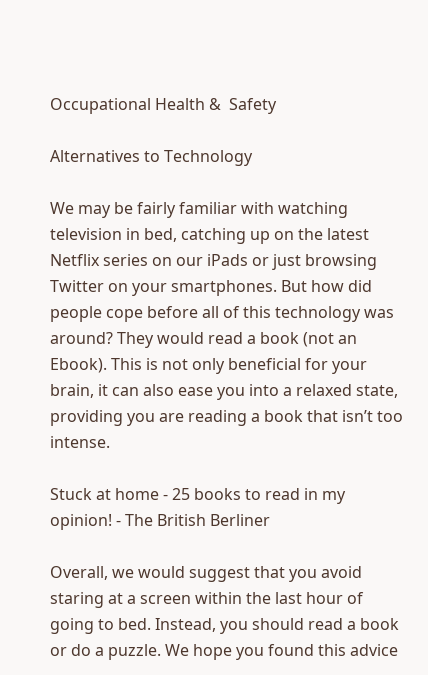Occupational Health &  Safety

Alternatives to Technology

We may be fairly familiar with watching television in bed, catching up on the latest Netflix series on our iPads or just browsing Twitter on your smartphones. But how did people cope before all of this technology was around? They would read a book (not an Ebook). This is not only beneficial for your brain, it can also ease you into a relaxed state, providing you are reading a book that isn’t too intense.

Stuck at home - 25 books to read in my opinion! - The British Berliner

Overall, we would suggest that you avoid staring at a screen within the last hour of going to bed. Instead, you should read a book or do a puzzle. We hope you found this advice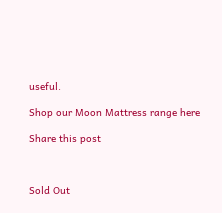useful.

Shop our Moon Mattress range here

Share this post



Sold Out